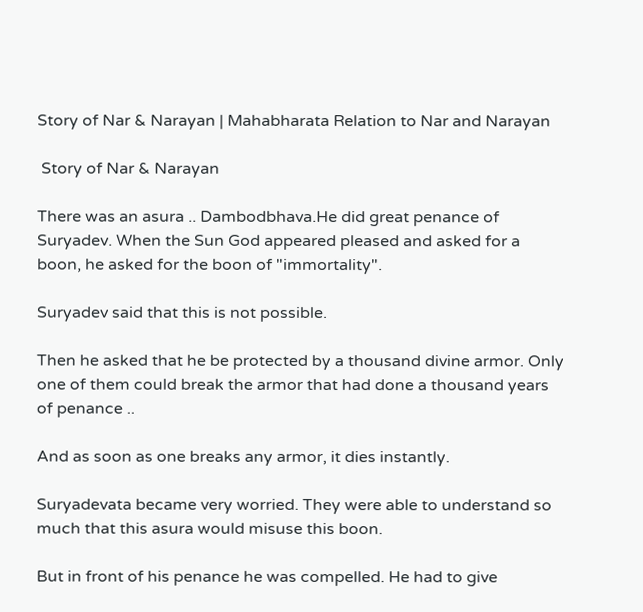Story of Nar & Narayan | Mahabharata Relation to Nar and Narayan

 Story of Nar & Narayan

There was an asura .. Dambodbhava.He did great penance of Suryadev. When the Sun God appeared pleased and asked for a boon, he asked for the boon of "immortality".

Suryadev said that this is not possible.

Then he asked that he be protected by a thousand divine armor. Only one of them could break the armor that had done a thousand years of penance ..

And as soon as one breaks any armor, it dies instantly.

Suryadevata became very worried. They were able to understand so much that this asura would misuse this boon.

But in front of his penance he was compelled. He had to give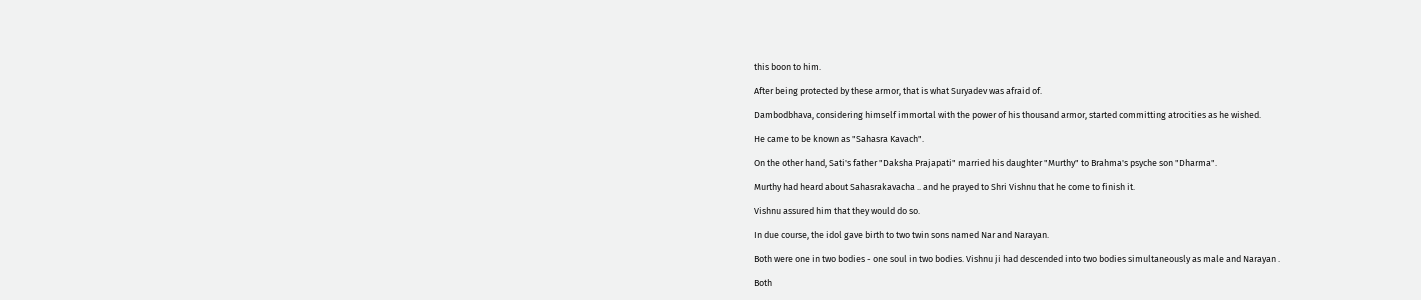this boon to him.

After being protected by these armor, that is what Suryadev was afraid of.

Dambodbhava, considering himself immortal with the power of his thousand armor, started committing atrocities as he wished.

He came to be known as "Sahasra Kavach".

On the other hand, Sati's father "Daksha Prajapati" married his daughter "Murthy" to Brahma's psyche son "Dharma".

Murthy had heard about Sahasrakavacha .. and he prayed to Shri Vishnu that he come to finish it.

Vishnu assured him that they would do so.

In due course, the idol gave birth to two twin sons named Nar and Narayan.

Both were one in two bodies - one soul in two bodies. Vishnu ji had descended into two bodies simultaneously as male and Narayan .

Both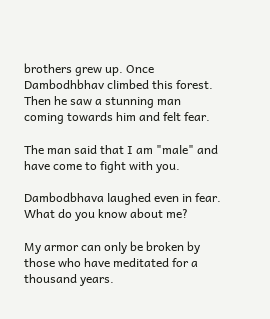brothers grew up. Once Dambodhbhav climbed this forest. Then he saw a stunning man coming towards him and felt fear.

The man said that I am "male" and have come to fight with you.

Dambodbhava laughed even in fear. What do you know about me?

My armor can only be broken by those who have meditated for a thousand years.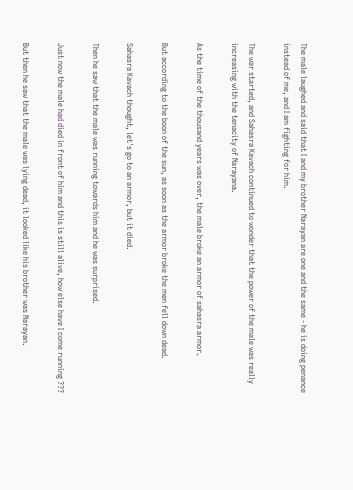The male laughed and said that I and my brother Narayan are one and the same - he is doing penance instead of me, and I am fighting for him.

The war started, and Sahasra Kavach continued to wonder that the power of the male was really increasing with the tenacity of Narayana.

As the time of the thousand years was over, the male broke an armor of sahasra armor.

But according to the boon of the sun, as soon as the armor broke the men fell down dead.

Sahasra Kavach thought, let's go to an armor, but it died.

Then he saw that the male was running towards him and he was surprised.

Just now the male had died in front of him and this is still alive, how else have I come running ???

But then he saw that the male was lying dead, it looked like his brother was Narayan.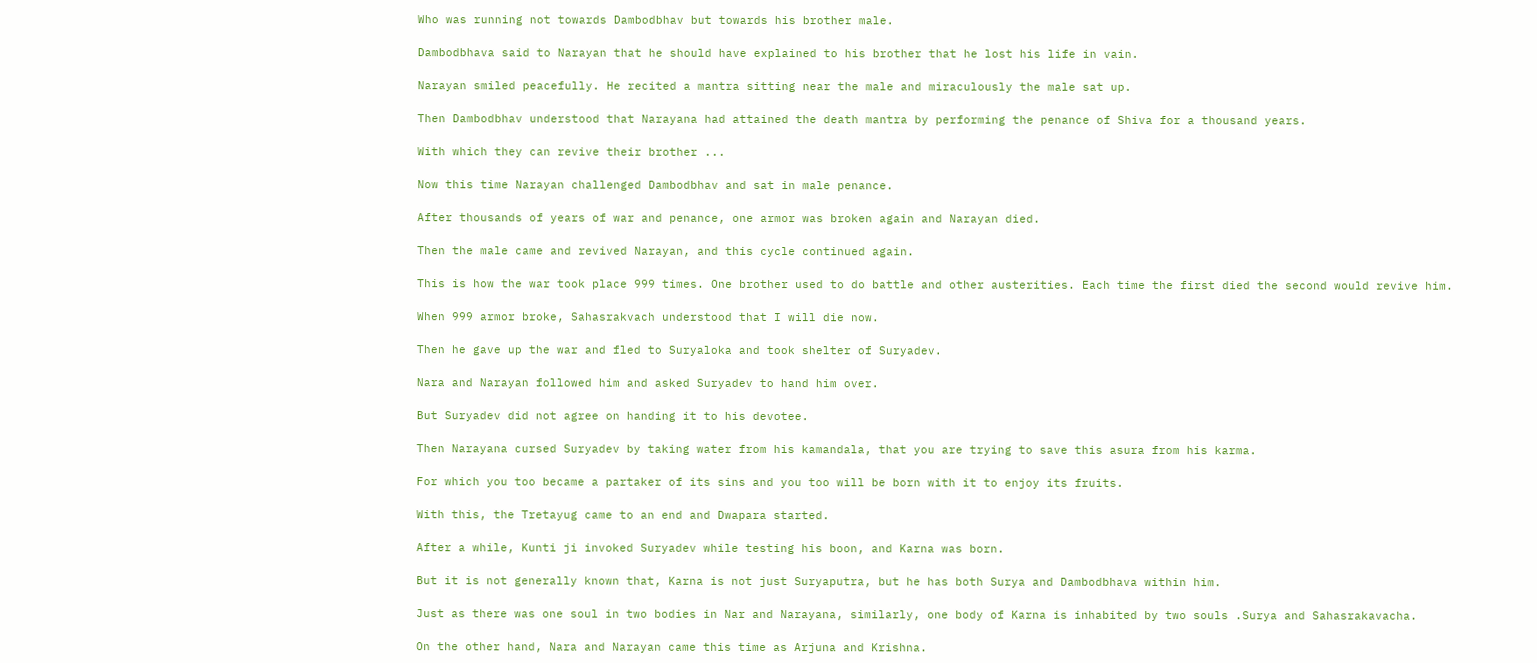Who was running not towards Dambodbhav but towards his brother male.

Dambodbhava said to Narayan that he should have explained to his brother that he lost his life in vain.

Narayan smiled peacefully. He recited a mantra sitting near the male and miraculously the male sat up.

Then Dambodbhav understood that Narayana had attained the death mantra by performing the penance of Shiva for a thousand years.

With which they can revive their brother ...

Now this time Narayan challenged Dambodbhav and sat in male penance.

After thousands of years of war and penance, one armor was broken again and Narayan died.

Then the male came and revived Narayan, and this cycle continued again.

This is how the war took place 999 times. One brother used to do battle and other austerities. Each time the first died the second would revive him.

When 999 armor broke, Sahasrakvach understood that I will die now.

Then he gave up the war and fled to Suryaloka and took shelter of Suryadev.

Nara and Narayan followed him and asked Suryadev to hand him over.

But Suryadev did not agree on handing it to his devotee.

Then Narayana cursed Suryadev by taking water from his kamandala, that you are trying to save this asura from his karma.

For which you too became a partaker of its sins and you too will be born with it to enjoy its fruits.

With this, the Tretayug came to an end and Dwapara started.

After a while, Kunti ji invoked Suryadev while testing his boon, and Karna was born.

But it is not generally known that, Karna is not just Suryaputra, but he has both Surya and Dambodbhava within him.

Just as there was one soul in two bodies in Nar and Narayana, similarly, one body of Karna is inhabited by two souls .Surya and Sahasrakavacha.

On the other hand, Nara and Narayan came this time as Arjuna and Krishna.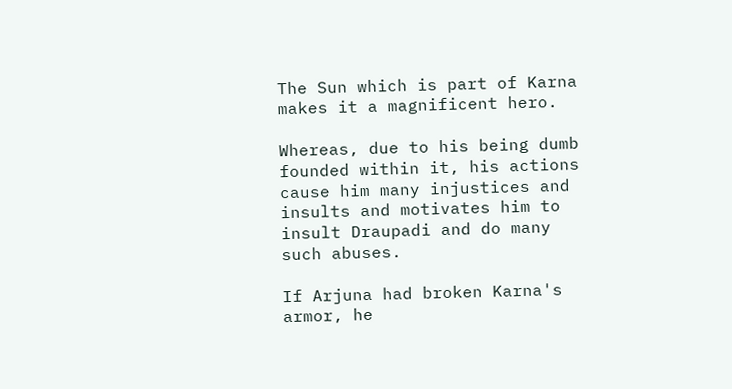The Sun which is part of Karna makes it a magnificent hero.

Whereas, due to his being dumb founded within it, his actions cause him many injustices and insults and motivates him to insult Draupadi and do many such abuses.

If Arjuna had broken Karna's armor, he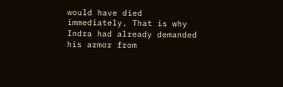would have died immediately. That is why Indra had already demanded his armor from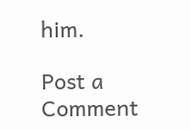him.

Post a Comment